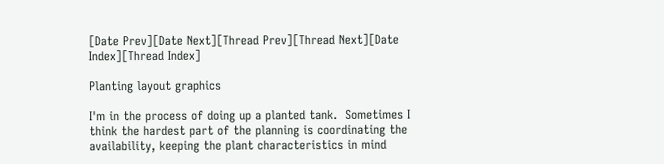[Date Prev][Date Next][Thread Prev][Thread Next][Date Index][Thread Index]

Planting layout graphics

I'm in the process of doing up a planted tank.  Sometimes I think the hardest part of the planning is coordinating the availability, keeping the plant characteristics in mind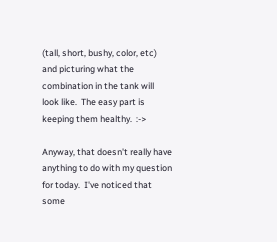(tall, short, bushy, color, etc) and picturing what the combination in the tank will look like.  The easy part is keeping them healthy.  :->

Anyway, that doesn't really have anything to do with my question for today.  I've noticed that some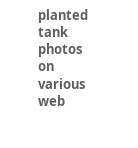planted tank photos on various web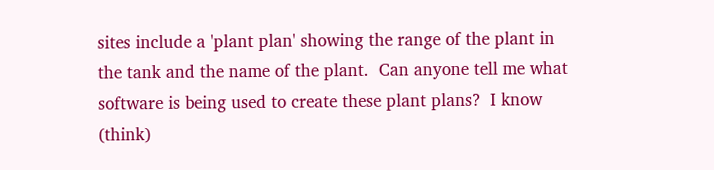sites include a 'plant plan' showing the range of the plant in the tank and the name of the plant.  Can anyone tell me what software is being used to create these plant plans?  I know (think)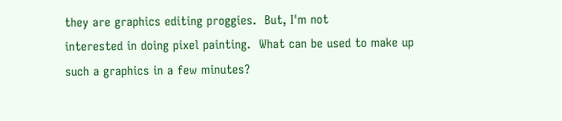they are graphics editing proggies.  But, I'm not
interested in doing pixel painting.  What can be used to make up such a graphics in a few minutes?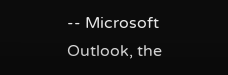-- Microsoft Outlook, the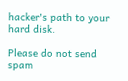hacker's path to your hard disk.

Please do not send spam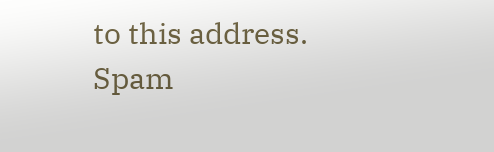to this address.
Spam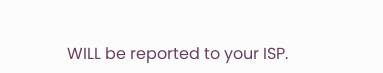WILL be reported to your ISP.